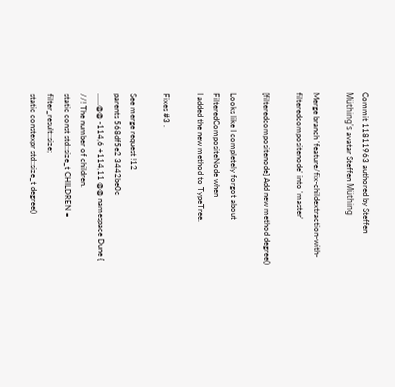Commit 11811963 authored by Steffen Müthing's avatar Steffen Müthing

Merge branch 'feature/fix-childextraction-with-filteredcompositenode' into 'master'

[filteredcompositenode] Add new method degree()

Looks like I completely forgot about FilteredCompositeNode when
I added the new method to TypeTree.

Fixes #3 .

See merge request !12
parents 568df5e2 3442be0c
......@@ -114,6 +114,11 @@ namespace Dune {
//! The number of children.
static const std::size_t CHILDREN = filter_result::size;
static constexpr std::size_t degree()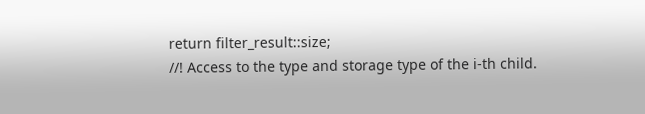return filter_result::size;
//! Access to the type and storage type of the i-th child.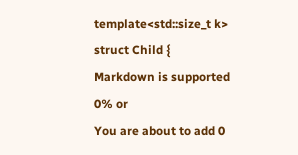template<std::size_t k>
struct Child {
Markdown is supported
0% or
You are about to add 0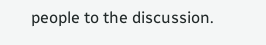people to the discussion.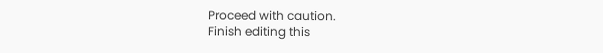Proceed with caution.
Finish editing this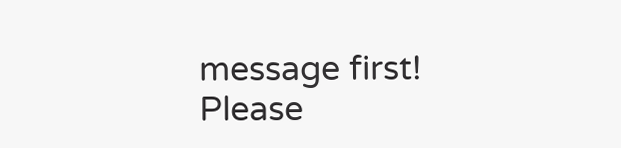message first!
Please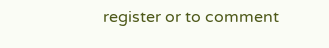register or to comment